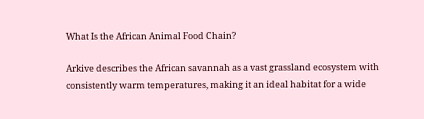What Is the African Animal Food Chain?

Arkive describes the African savannah as a vast grassland ecosystem with consistently warm temperatures, making it an ideal habitat for a wide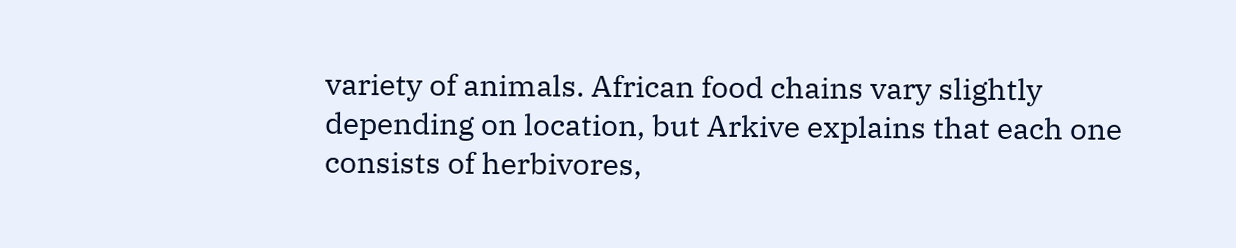variety of animals. African food chains vary slightly depending on location, but Arkive explains that each one consists of herbivores,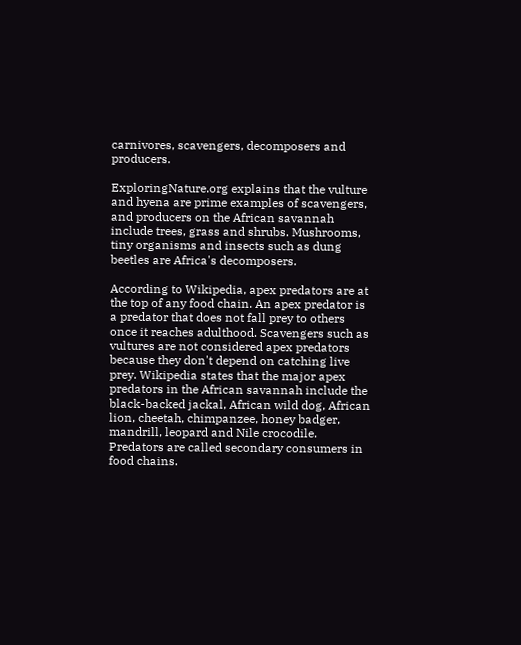carnivores, scavengers, decomposers and producers.

ExploringNature.org explains that the vulture and hyena are prime examples of scavengers, and producers on the African savannah include trees, grass and shrubs. Mushrooms, tiny organisms and insects such as dung beetles are Africa's decomposers.

According to Wikipedia, apex predators are at the top of any food chain. An apex predator is a predator that does not fall prey to others once it reaches adulthood. Scavengers such as vultures are not considered apex predators because they don't depend on catching live prey. Wikipedia states that the major apex predators in the African savannah include the black-backed jackal, African wild dog, African lion, cheetah, chimpanzee, honey badger, mandrill, leopard and Nile crocodile. Predators are called secondary consumers in food chains.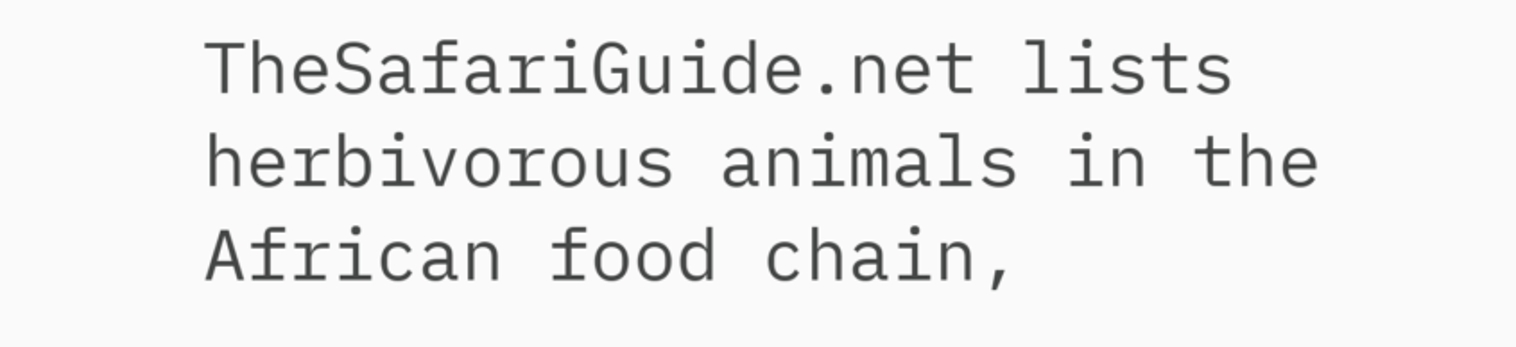TheSafariGuide.net lists herbivorous animals in the African food chain,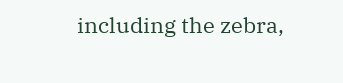including the zebra,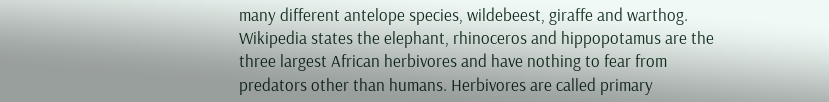many different antelope species, wildebeest, giraffe and warthog. Wikipedia states the elephant, rhinoceros and hippopotamus are the three largest African herbivores and have nothing to fear from predators other than humans. Herbivores are called primary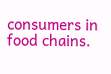consumers in food chains.